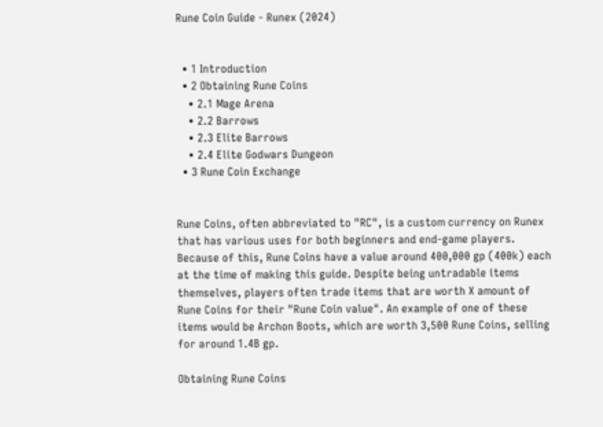Rune Coin Guide - Runex (2024)


  • 1 Introduction
  • 2 Obtaining Rune Coins
    • 2.1 Mage Arena
    • 2.2 Barrows
    • 2.3 Elite Barrows
    • 2.4 Elite Godwars Dungeon
  • 3 Rune Coin Exchange


Rune Coins, often abbreviated to "RC", is a custom currency on Runex that has various uses for both beginners and end-game players. Because of this, Rune Coins have a value around 400,000 gp (400k) each at the time of making this guide. Despite being untradable items themselves, players often trade items that are worth X amount of Rune Coins for their "Rune Coin value". An example of one of these items would be Archon Boots, which are worth 3,500 Rune Coins, selling for around 1.4B gp.

Obtaining Rune Coins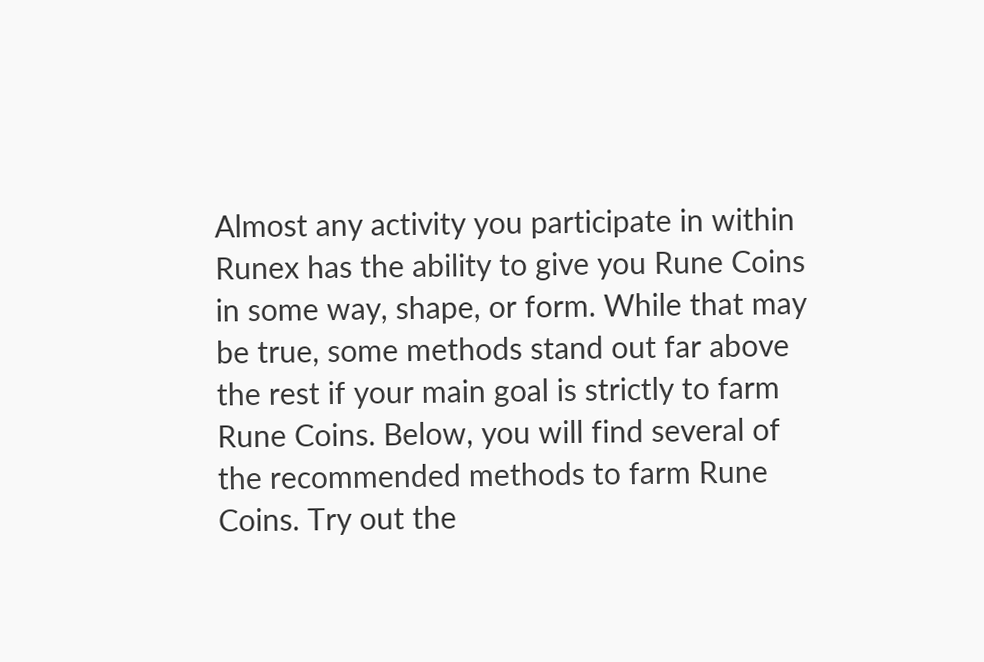Almost any activity you participate in within Runex has the ability to give you Rune Coins in some way, shape, or form. While that may be true, some methods stand out far above the rest if your main goal is strictly to farm Rune Coins. Below, you will find several of the recommended methods to farm Rune Coins. Try out the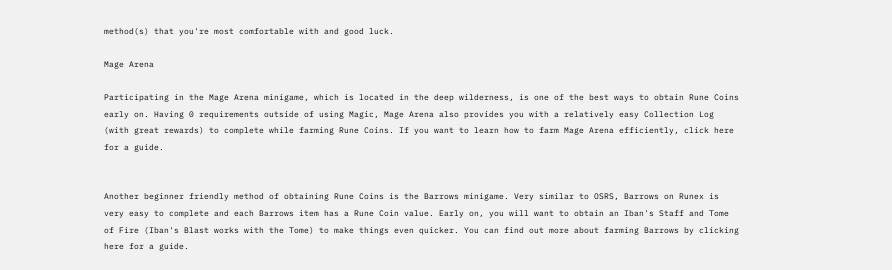method(s) that you're most comfortable with and good luck.

Mage Arena

Participating in the Mage Arena minigame, which is located in the deep wilderness, is one of the best ways to obtain Rune Coins early on. Having 0 requirements outside of using Magic, Mage Arena also provides you with a relatively easy Collection Log (with great rewards) to complete while farming Rune Coins. If you want to learn how to farm Mage Arena efficiently, click here for a guide.


Another beginner friendly method of obtaining Rune Coins is the Barrows minigame. Very similar to OSRS, Barrows on Runex is very easy to complete and each Barrows item has a Rune Coin value. Early on, you will want to obtain an Iban's Staff and Tome of Fire (Iban's Blast works with the Tome) to make things even quicker. You can find out more about farming Barrows by clicking here for a guide.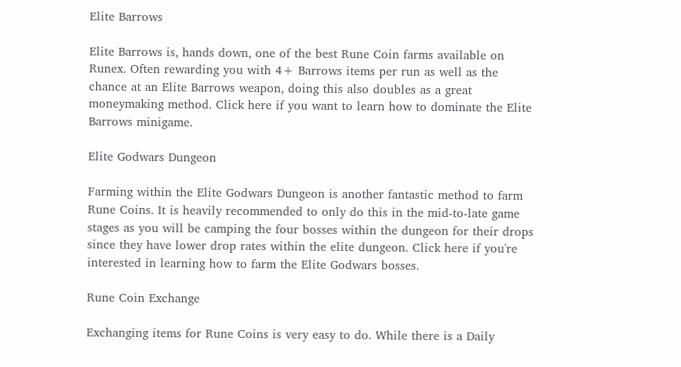Elite Barrows

Elite Barrows is, hands down, one of the best Rune Coin farms available on Runex. Often rewarding you with 4+ Barrows items per run as well as the chance at an Elite Barrows weapon, doing this also doubles as a great moneymaking method. Click here if you want to learn how to dominate the Elite Barrows minigame.

Elite Godwars Dungeon

Farming within the Elite Godwars Dungeon is another fantastic method to farm Rune Coins. It is heavily recommended to only do this in the mid-to-late game stages as you will be camping the four bosses within the dungeon for their drops since they have lower drop rates within the elite dungeon. Click here if you're interested in learning how to farm the Elite Godwars bosses.

Rune Coin Exchange

Exchanging items for Rune Coins is very easy to do. While there is a Daily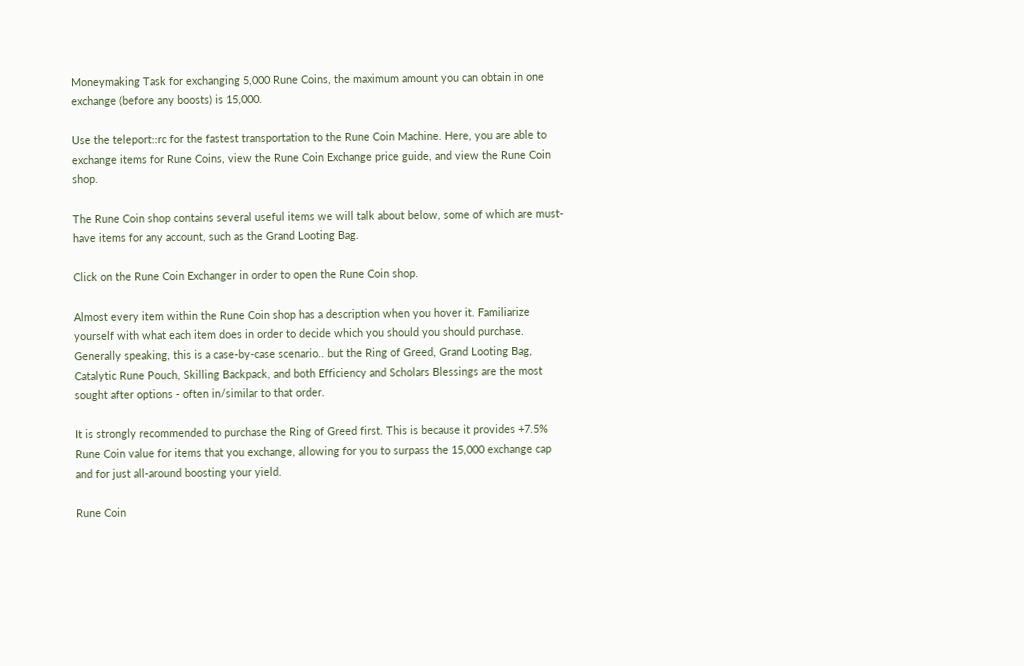Moneymaking Task for exchanging 5,000 Rune Coins, the maximum amount you can obtain in one exchange (before any boosts) is 15,000.

Use the teleport::rc for the fastest transportation to the Rune Coin Machine. Here, you are able to exchange items for Rune Coins, view the Rune Coin Exchange price guide, and view the Rune Coin shop.

The Rune Coin shop contains several useful items we will talk about below, some of which are must-have items for any account, such as the Grand Looting Bag.

Click on the Rune Coin Exchanger in order to open the Rune Coin shop.

Almost every item within the Rune Coin shop has a description when you hover it. Familiarize yourself with what each item does in order to decide which you should you should purchase.
Generally speaking, this is a case-by-case scenario.. but the Ring of Greed, Grand Looting Bag, Catalytic Rune Pouch, Skilling Backpack, and both Efficiency and Scholars Blessings are the most sought after options - often in/similar to that order.

It is strongly recommended to purchase the Ring of Greed first. This is because it provides +7.5% Rune Coin value for items that you exchange, allowing for you to surpass the 15,000 exchange cap and for just all-around boosting your yield.

Rune Coin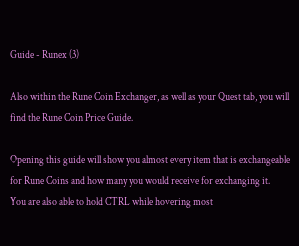Guide - Runex (3)

Also within the Rune Coin Exchanger, as well as your Quest tab, you will find the Rune Coin Price Guide.

Opening this guide will show you almost every item that is exchangeable for Rune Coins and how many you would receive for exchanging it.
You are also able to hold CTRL while hovering most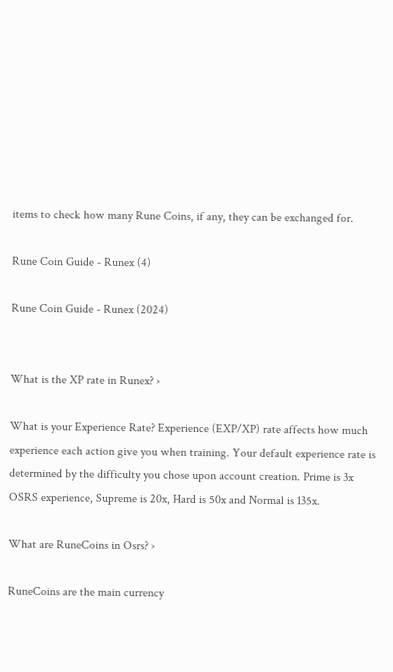items to check how many Rune Coins, if any, they can be exchanged for.

Rune Coin Guide - Runex (4)

Rune Coin Guide - Runex (2024)


What is the XP rate in Runex? ›

What is your Experience Rate? Experience (EXP/XP) rate affects how much experience each action give you when training. Your default experience rate is determined by the difficulty you chose upon account creation. Prime is 3x OSRS experience, Supreme is 20x, Hard is 50x and Normal is 135x.

What are RuneCoins in Osrs? ›

RuneCoins are the main currency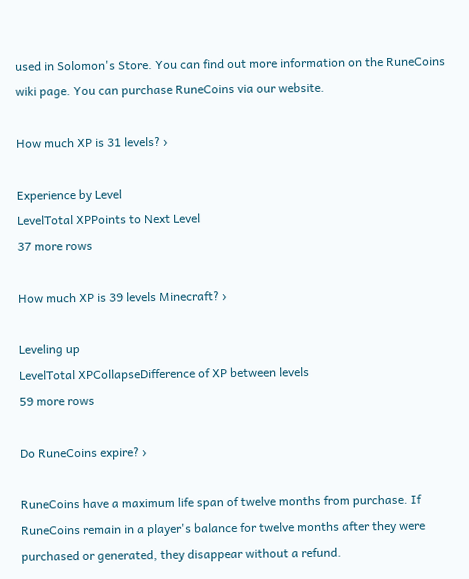used in Solomon's Store. You can find out more information on the RuneCoins wiki page. You can purchase RuneCoins via our website.

How much XP is 31 levels? ›

Experience by Level
LevelTotal XPPoints to Next Level
37 more rows

How much XP is 39 levels Minecraft? ›

Leveling up
LevelTotal XPCollapseDifference of XP between levels
59 more rows

Do RuneCoins expire? ›

RuneCoins have a maximum life span of twelve months from purchase. If RuneCoins remain in a player's balance for twelve months after they were purchased or generated, they disappear without a refund.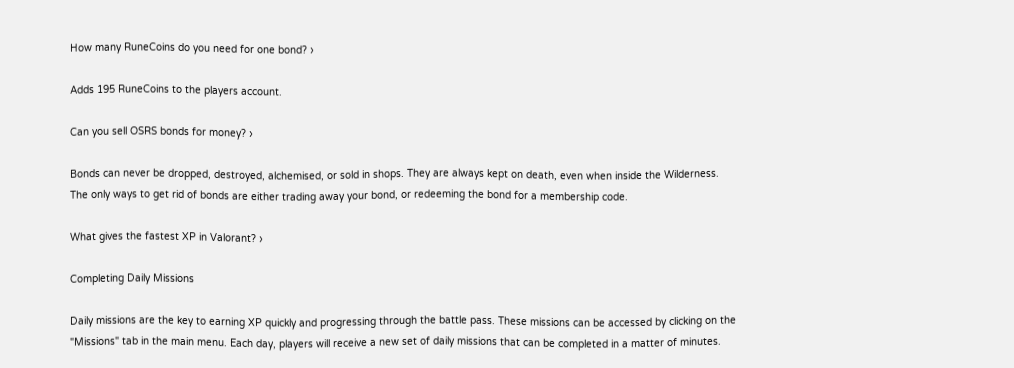How many RuneCoins do you need for one bond? ›

Adds 195 RuneCoins to the players account.

Can you sell OSRS bonds for money? ›

Bonds can never be dropped, destroyed, alchemised, or sold in shops. They are always kept on death, even when inside the Wilderness. The only ways to get rid of bonds are either trading away your bond, or redeeming the bond for a membership code.

What gives the fastest XP in Valorant? ›

Completing Daily Missions

Daily missions are the key to earning XP quickly and progressing through the battle pass. These missions can be accessed by clicking on the "Missions" tab in the main menu. Each day, players will receive a new set of daily missions that can be completed in a matter of minutes.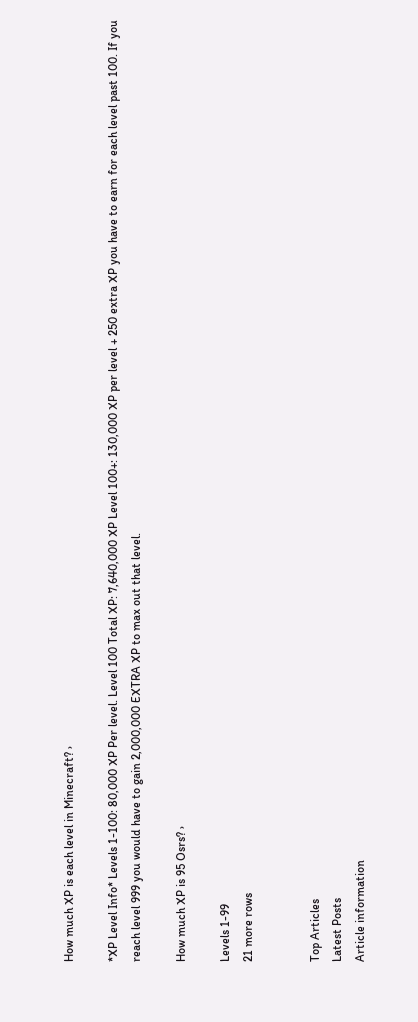How much XP is each level in Minecraft? ›

*XP Level Info* Levels 1-100: 80,000 XP Per level. Level 100 Total XP: 7,640,000 XP Level 100+: 130,000 XP per level + 250 extra XP you have to earn for each level past 100. If you reach level 999 you would have to gain 2,000,000 EXTRA XP to max out that level.

How much XP is 95 Osrs? ›

Levels 1-99
21 more rows


Top Articles
Latest Posts
Article information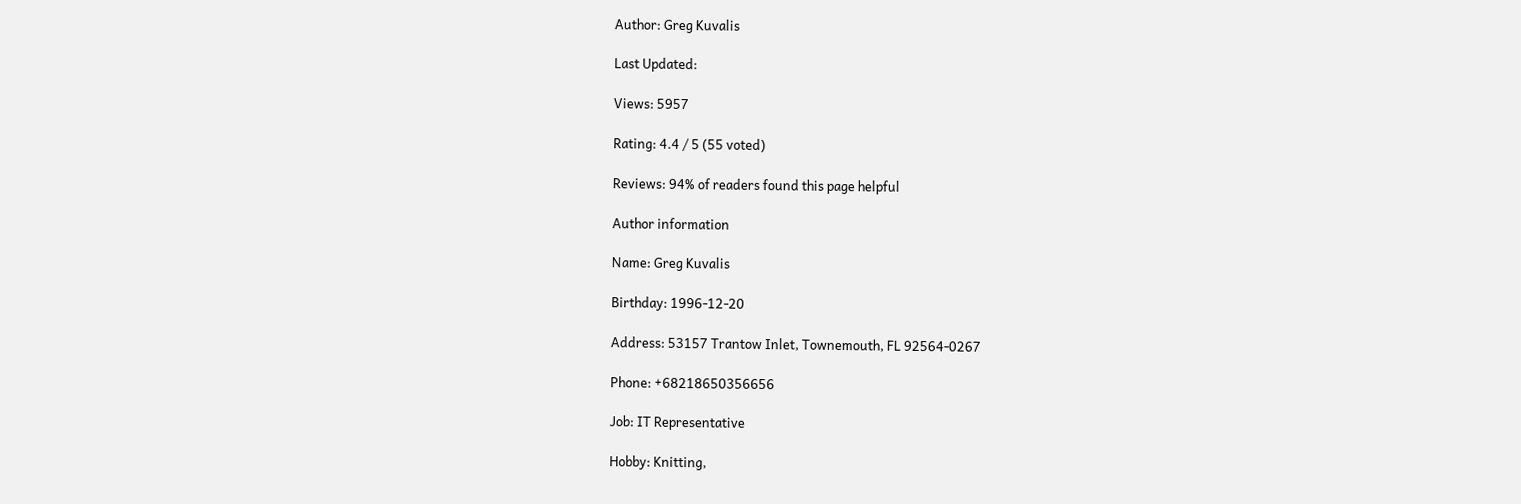Author: Greg Kuvalis

Last Updated:

Views: 5957

Rating: 4.4 / 5 (55 voted)

Reviews: 94% of readers found this page helpful

Author information

Name: Greg Kuvalis

Birthday: 1996-12-20

Address: 53157 Trantow Inlet, Townemouth, FL 92564-0267

Phone: +68218650356656

Job: IT Representative

Hobby: Knitting,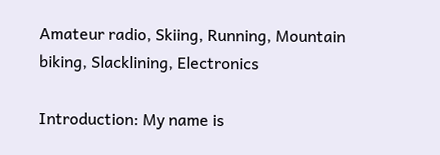Amateur radio, Skiing, Running, Mountain biking, Slacklining, Electronics

Introduction: My name is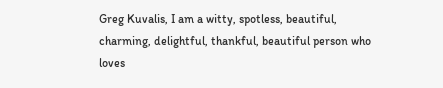Greg Kuvalis, I am a witty, spotless, beautiful, charming, delightful, thankful, beautiful person who loves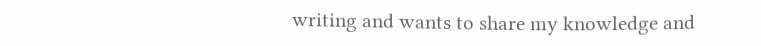writing and wants to share my knowledge and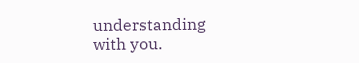understanding with you.